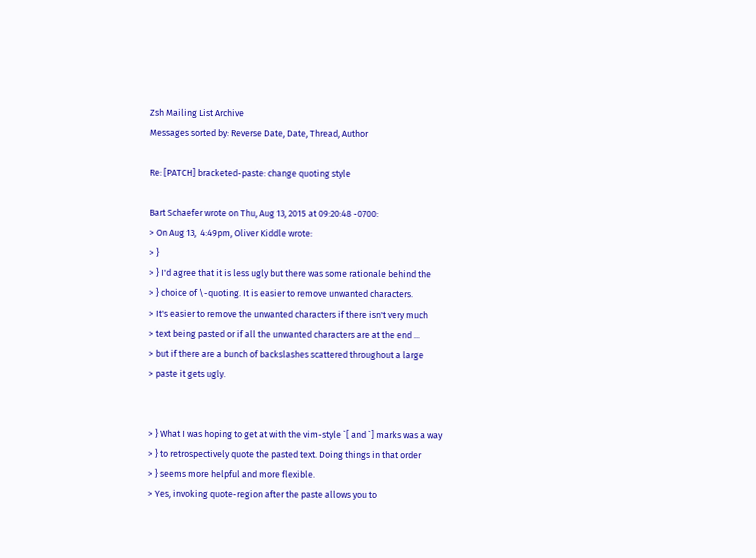Zsh Mailing List Archive
Messages sorted by: Reverse Date, Date, Thread, Author

Re: [PATCH] bracketed-paste: change quoting style

Bart Schaefer wrote on Thu, Aug 13, 2015 at 09:20:48 -0700:
> On Aug 13,  4:49pm, Oliver Kiddle wrote:
> }
> } I'd agree that it is less ugly but there was some rationale behind the
> } choice of \-quoting. It is easier to remove unwanted characters.
> It's easier to remove the unwanted characters if there isn't very much
> text being pasted or if all the unwanted characters are at the end ...
> but if there are a bunch of backslashes scattered throughout a large
> paste it gets ugly.


> } What I was hoping to get at with the vim-style `[ and `] marks was a way
> } to retrospectively quote the pasted text. Doing things in that order
> } seems more helpful and more flexible.
> Yes, invoking quote-region after the paste allows you to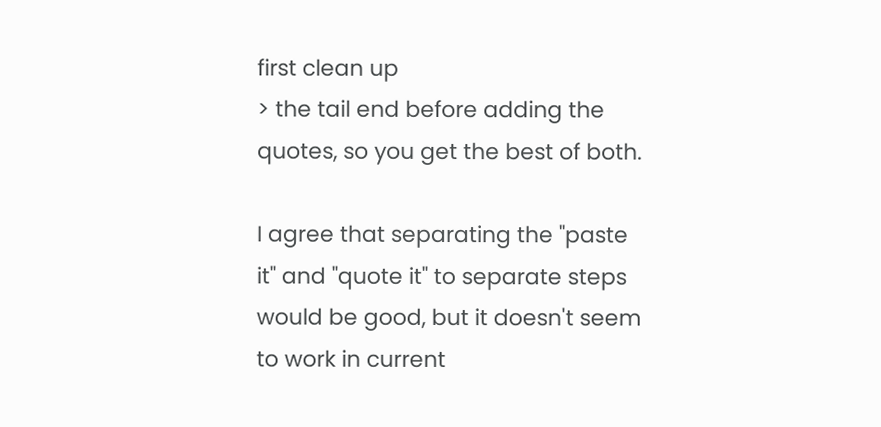first clean up
> the tail end before adding the quotes, so you get the best of both.

I agree that separating the "paste it" and "quote it" to separate steps
would be good, but it doesn't seem to work in current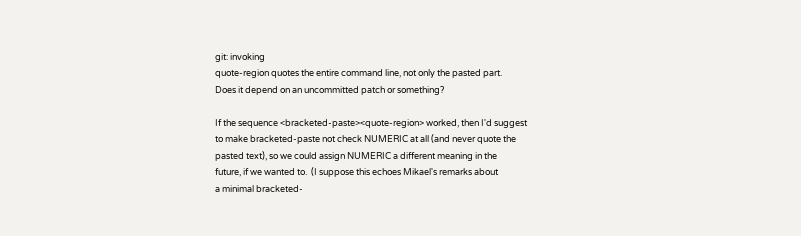git: invoking
quote-region quotes the entire command line, not only the pasted part.
Does it depend on an uncommitted patch or something?

If the sequence <bracketed-paste><quote-region> worked, then I'd suggest
to make bracketed-paste not check NUMERIC at all (and never quote the
pasted text), so we could assign NUMERIC a different meaning in the
future, if we wanted to.  (I suppose this echoes Mikael's remarks about
a minimal bracketed-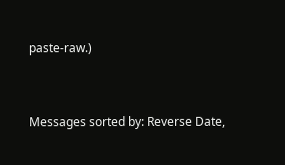paste-raw.)



Messages sorted by: Reverse Date,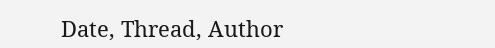Date, Thread, Author